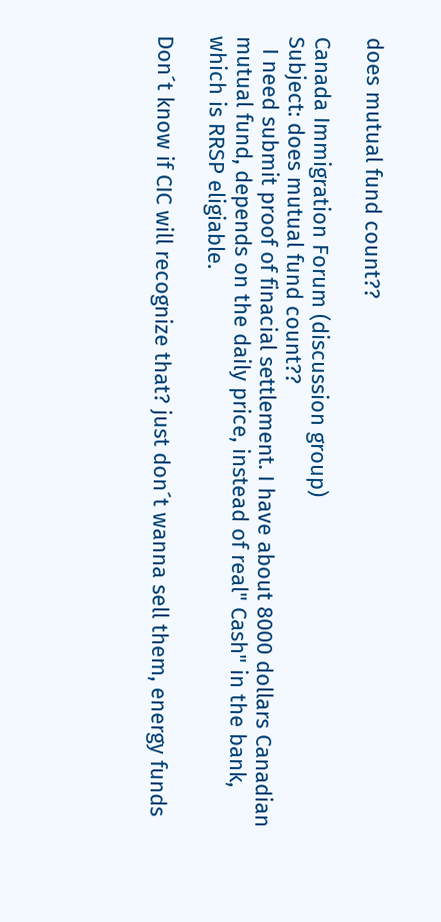does mutual fund count??

Canada Immigration Forum (discussion group)
Subject: does mutual fund count??
  I need submit proof of finacial settlement. I have about 8000 dollars Canadian mutual fund, depends on the daily price, instead of real" Cash" in the bank, which is RRSP eligiable.

Don´t know if CIC will recognize that? just don´t wanna sell them, energy funds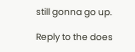still gonna go up.

Reply to the does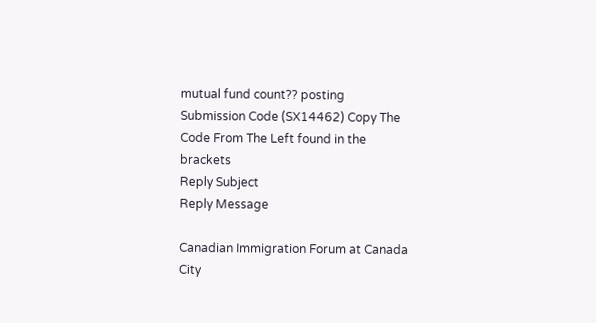mutual fund count?? posting
Submission Code (SX14462) Copy The Code From The Left found in the brackets
Reply Subject
Reply Message

Canadian Immigration Forum at Canada City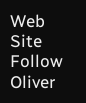Web Site Follow Oliver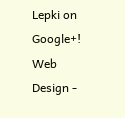Lepki on Google+!
Web Design -